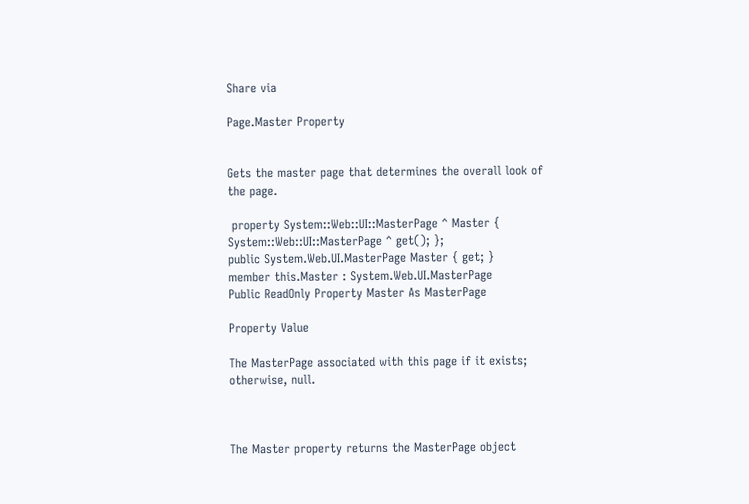Share via

Page.Master Property


Gets the master page that determines the overall look of the page.

 property System::Web::UI::MasterPage ^ Master { System::Web::UI::MasterPage ^ get(); };
public System.Web.UI.MasterPage Master { get; }
member this.Master : System.Web.UI.MasterPage
Public ReadOnly Property Master As MasterPage

Property Value

The MasterPage associated with this page if it exists; otherwise, null.



The Master property returns the MasterPage object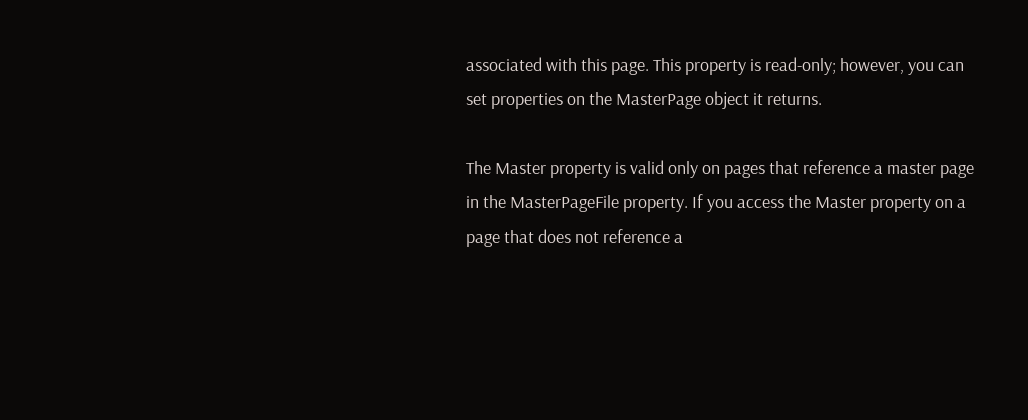associated with this page. This property is read-only; however, you can set properties on the MasterPage object it returns.

The Master property is valid only on pages that reference a master page in the MasterPageFile property. If you access the Master property on a page that does not reference a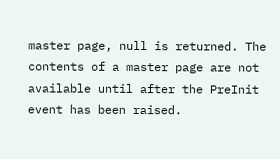master page, null is returned. The contents of a master page are not available until after the PreInit event has been raised.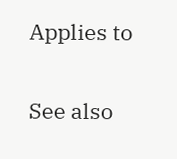Applies to

See also